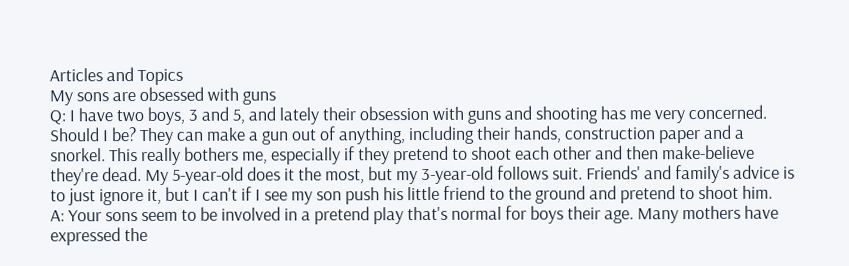Articles and Topics
My sons are obsessed with guns
Q: I have two boys, 3 and 5, and lately their obsession with guns and shooting has me very concerned. Should I be? They can make a gun out of anything, including their hands, construction paper and a snorkel. This really bothers me, especially if they pretend to shoot each other and then make-believe they're dead. My 5-year-old does it the most, but my 3-year-old follows suit. Friends' and family's advice is to just ignore it, but I can't if I see my son push his little friend to the ground and pretend to shoot him.
A: Your sons seem to be involved in a pretend play that's normal for boys their age. Many mothers have expressed the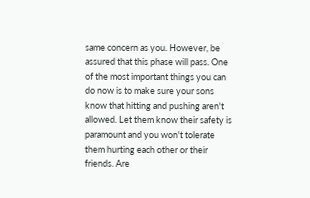same concern as you. However, be assured that this phase will pass. One of the most important things you can do now is to make sure your sons know that hitting and pushing aren't allowed. Let them know their safety is paramount and you won't tolerate them hurting each other or their friends. Are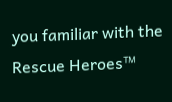you familiar with the Rescue Heroes™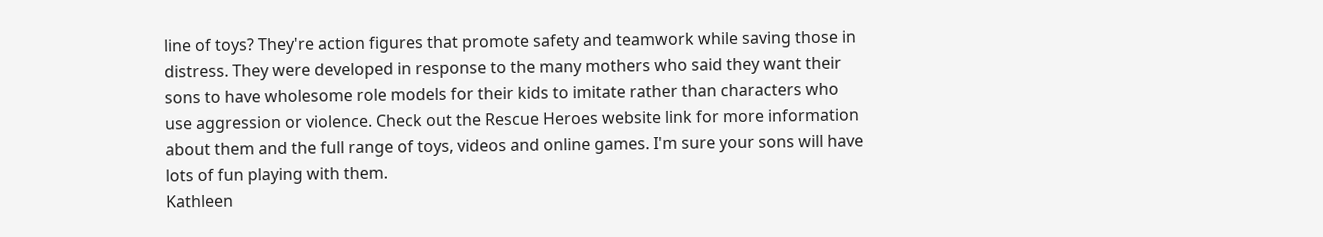line of toys? They're action figures that promote safety and teamwork while saving those in distress. They were developed in response to the many mothers who said they want their sons to have wholesome role models for their kids to imitate rather than characters who use aggression or violence. Check out the Rescue Heroes website link for more information about them and the full range of toys, videos and online games. I'm sure your sons will have lots of fun playing with them.
Kathleen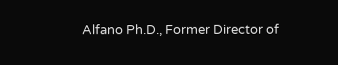Alfano Ph.D., Former Director of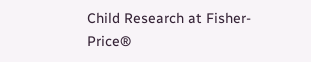Child Research at Fisher-Price®